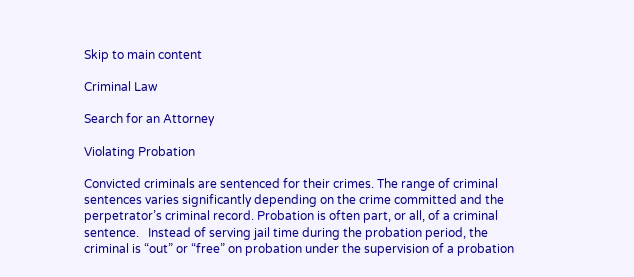Skip to main content

Criminal Law

Search for an Attorney

Violating Probation

Convicted criminals are sentenced for their crimes. The range of criminal sentences varies significantly depending on the crime committed and the perpetrator’s criminal record. Probation is often part, or all, of a criminal sentence.   Instead of serving jail time during the probation period, the criminal is “out” or “free” on probation under the supervision of a probation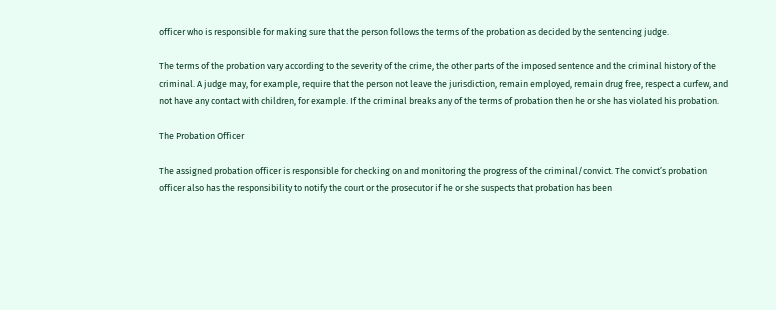officer who is responsible for making sure that the person follows the terms of the probation as decided by the sentencing judge.

The terms of the probation vary according to the severity of the crime, the other parts of the imposed sentence and the criminal history of the criminal. A judge may, for example, require that the person not leave the jurisdiction, remain employed, remain drug free, respect a curfew, and not have any contact with children, for example. If the criminal breaks any of the terms of probation then he or she has violated his probation.

The Probation Officer

The assigned probation officer is responsible for checking on and monitoring the progress of the criminal/convict. The convict’s probation officer also has the responsibility to notify the court or the prosecutor if he or she suspects that probation has been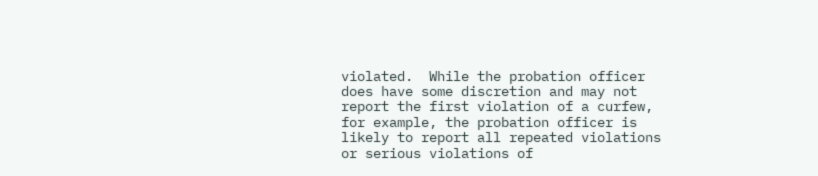violated.  While the probation officer does have some discretion and may not report the first violation of a curfew, for example, the probation officer is likely to report all repeated violations or serious violations of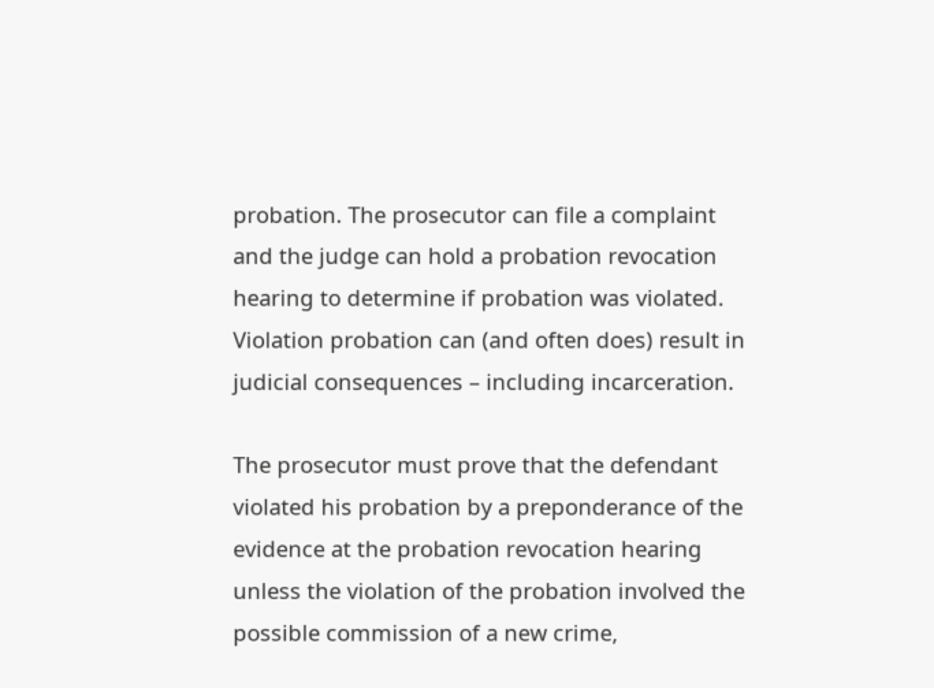probation. The prosecutor can file a complaint and the judge can hold a probation revocation hearing to determine if probation was violated. Violation probation can (and often does) result in judicial consequences – including incarceration.

The prosecutor must prove that the defendant violated his probation by a preponderance of the evidence at the probation revocation hearing unless the violation of the probation involved the possible commission of a new crime,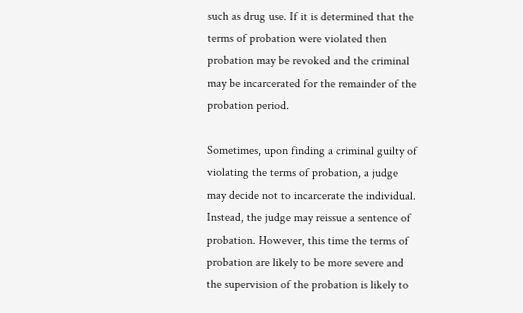such as drug use. If it is determined that the terms of probation were violated then probation may be revoked and the criminal may be incarcerated for the remainder of the probation period.

Sometimes, upon finding a criminal guilty of violating the terms of probation, a judge may decide not to incarcerate the individual. Instead, the judge may reissue a sentence of probation. However, this time the terms of probation are likely to be more severe and the supervision of the probation is likely to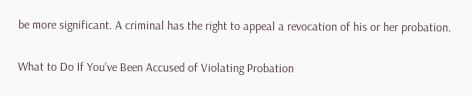be more significant. A criminal has the right to appeal a revocation of his or her probation.

What to Do If You’ve Been Accused of Violating Probation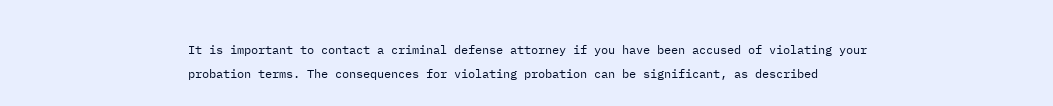It is important to contact a criminal defense attorney if you have been accused of violating your probation terms. The consequences for violating probation can be significant, as described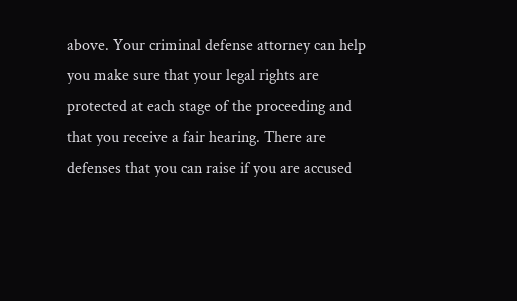above. Your criminal defense attorney can help you make sure that your legal rights are protected at each stage of the proceeding and that you receive a fair hearing. There are defenses that you can raise if you are accused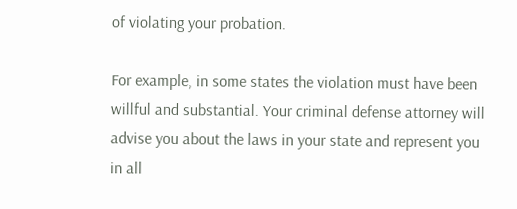of violating your probation.

For example, in some states the violation must have been willful and substantial. Your criminal defense attorney will advise you about the laws in your state and represent you in all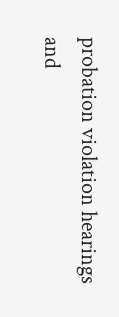probation violation hearings and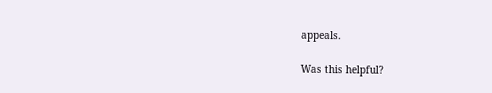appeals.

Was this helpful?